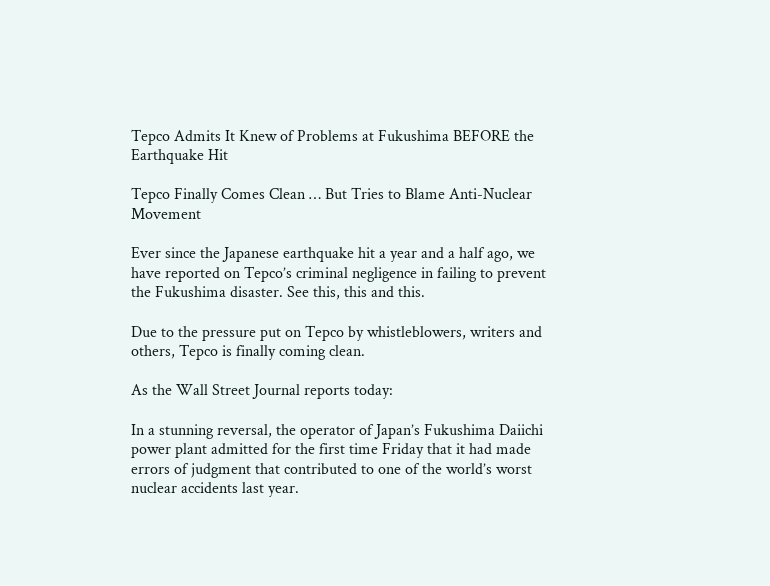Tepco Admits It Knew of Problems at Fukushima BEFORE the Earthquake Hit

Tepco Finally Comes Clean … But Tries to Blame Anti-Nuclear Movement

Ever since the Japanese earthquake hit a year and a half ago, we have reported on Tepco’s criminal negligence in failing to prevent the Fukushima disaster. See this, this and this.

Due to the pressure put on Tepco by whistleblowers, writers and others, Tepco is finally coming clean.

As the Wall Street Journal reports today:

In a stunning reversal, the operator of Japan’s Fukushima Daiichi power plant admitted for the first time Friday that it had made errors of judgment that contributed to one of the world’s worst nuclear accidents last year.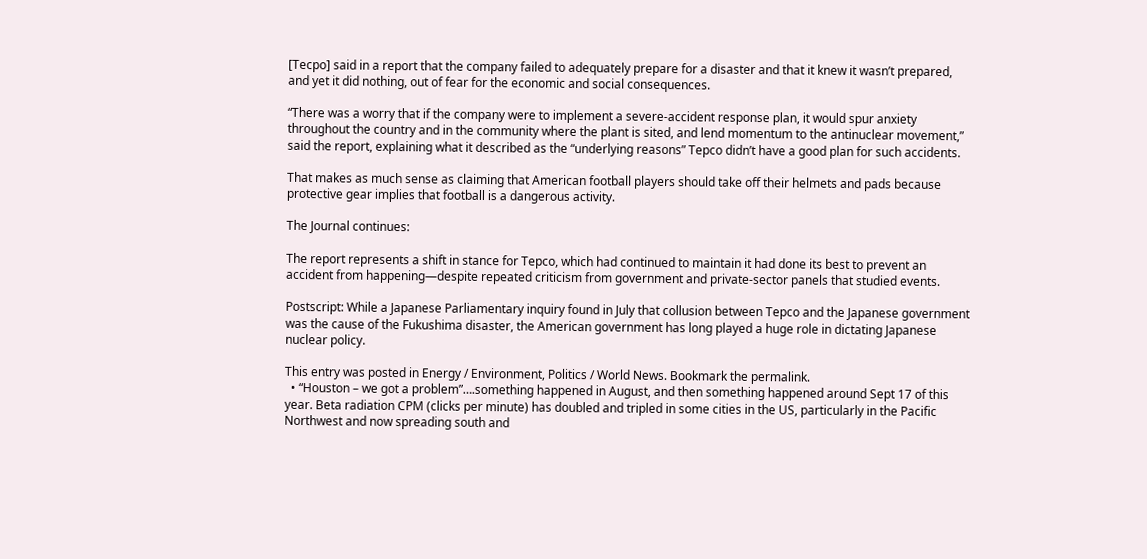[Tecpo] said in a report that the company failed to adequately prepare for a disaster and that it knew it wasn’t prepared, and yet it did nothing, out of fear for the economic and social consequences.

“There was a worry that if the company were to implement a severe-accident response plan, it would spur anxiety throughout the country and in the community where the plant is sited, and lend momentum to the antinuclear movement,” said the report, explaining what it described as the “underlying reasons” Tepco didn’t have a good plan for such accidents.

That makes as much sense as claiming that American football players should take off their helmets and pads because protective gear implies that football is a dangerous activity.

The Journal continues:

The report represents a shift in stance for Tepco, which had continued to maintain it had done its best to prevent an accident from happening—despite repeated criticism from government and private-sector panels that studied events.

Postscript: While a Japanese Parliamentary inquiry found in July that collusion between Tepco and the Japanese government was the cause of the Fukushima disaster, the American government has long played a huge role in dictating Japanese nuclear policy.

This entry was posted in Energy / Environment, Politics / World News. Bookmark the permalink.
  • “Houston – we got a problem”….something happened in August, and then something happened around Sept 17 of this year. Beta radiation CPM (clicks per minute) has doubled and tripled in some cities in the US, particularly in the Pacific Northwest and now spreading south and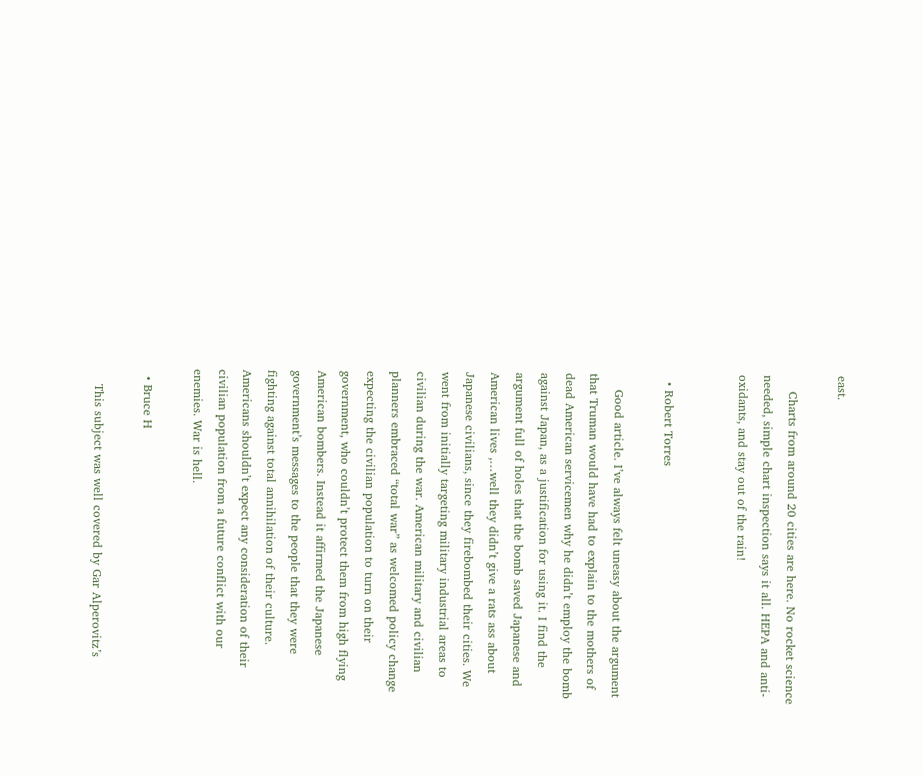east.

    Charts from around 20 cities are here. No rocket science needed, simple chart inspection says it all. HEPA and anti-oxidants, and stay out of the rain!


  • Robert Torres

    Good article. I’ve always felt uneasy about the argument that Truman would have had to explain to the mothers of dead American servicemen why he didn’t employ the bomb against Japan, as a justification for using it. I find the argument full of holes that the bomb saved Japanese and American lives ,…well they didn’t give a rats ass about Japanese civilians, since they firebombed their cities. We went from initially targeting military industrial areas to civilian during the war. American military and civilian planners embraced “total war” as welcomed policy change expecting the civilian population to turn on their government, who couldn’t protect them from high flying American bombers. Instead it affirmed the Japanese government’s messages to the people that they were fighting against total annihilation of their culture. Americans shouldn’t expect any consideration of their civilian population from a future conflict with our enemies. War is hell.

  • Bruce H

    This subject was well covered by Gar Alperovitz’s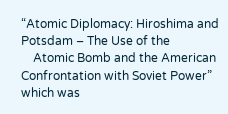“Atomic Diplomacy: Hiroshima and Potsdam – The Use of the
    Atomic Bomb and the American Confrontation with Soviet Power” which was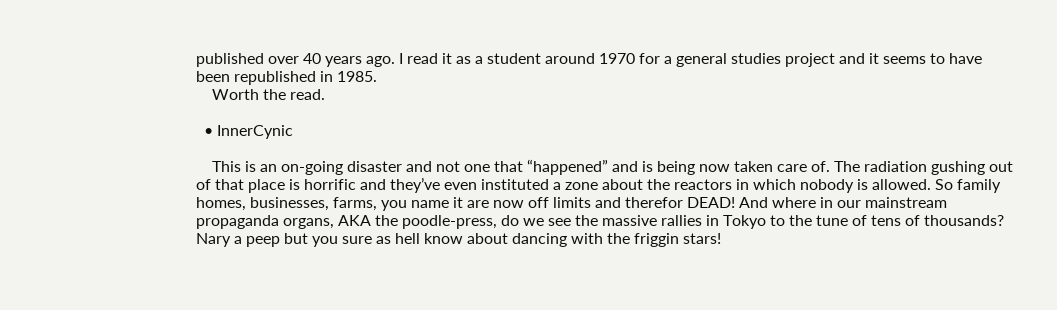published over 40 years ago. I read it as a student around 1970 for a general studies project and it seems to have been republished in 1985.
    Worth the read.

  • InnerCynic

    This is an on-going disaster and not one that “happened” and is being now taken care of. The radiation gushing out of that place is horrific and they’ve even instituted a zone about the reactors in which nobody is allowed. So family homes, businesses, farms, you name it are now off limits and therefor DEAD! And where in our mainstream propaganda organs, AKA the poodle-press, do we see the massive rallies in Tokyo to the tune of tens of thousands? Nary a peep but you sure as hell know about dancing with the friggin stars!